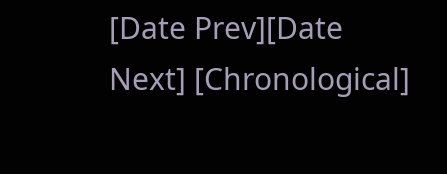[Date Prev][Date Next] [Chronological]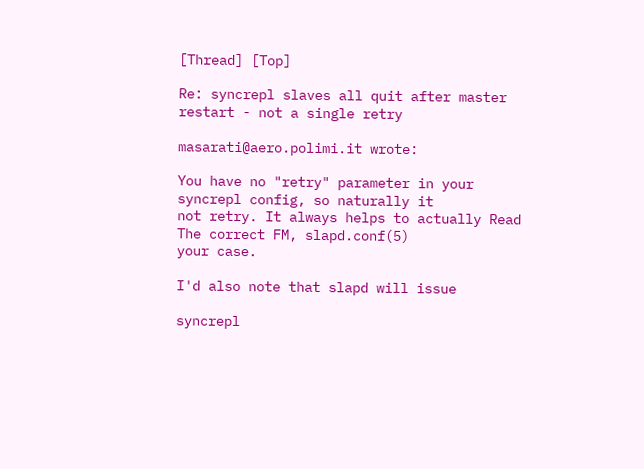[Thread] [Top]

Re: syncrepl slaves all quit after master restart - not a single retry

masarati@aero.polimi.it wrote:

You have no "retry" parameter in your syncrepl config, so naturally it
not retry. It always helps to actually Read The correct FM, slapd.conf(5)
your case.

I'd also note that slapd will issue

syncrepl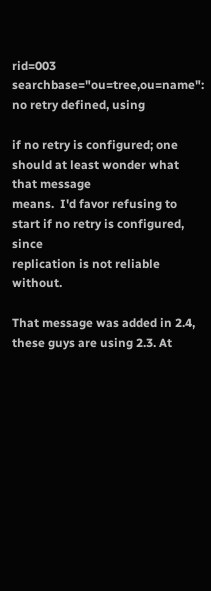rid=003 searchbase="ou=tree,ou=name": no retry defined, using

if no retry is configured; one should at least wonder what that message
means.  I'd favor refusing to start if no retry is configured, since
replication is not reliable without.

That message was added in 2.4, these guys are using 2.3. At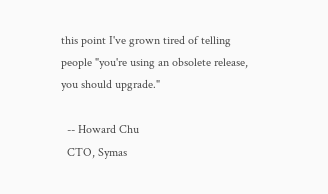this point I've grown tired of telling people "you're using an obsolete release, you should upgrade."

  -- Howard Chu
  CTO, Symas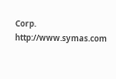Corp.           http://www.symas.com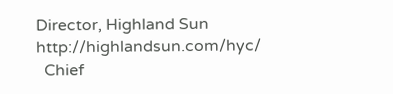Director, Highland Sun     http://highlandsun.com/hyc/
  Chief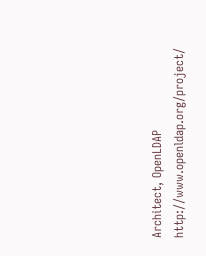Architect, OpenLDAP  http://www.openldap.org/project/